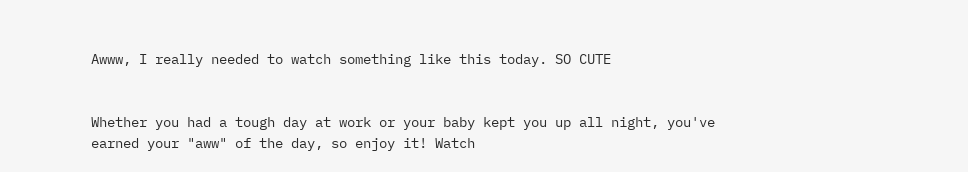Awww, I really needed to watch something like this today. SO CUTE


Whether you had a tough day at work or your baby kept you up all night, you've earned your "aww" of the day, so enjoy it! Watch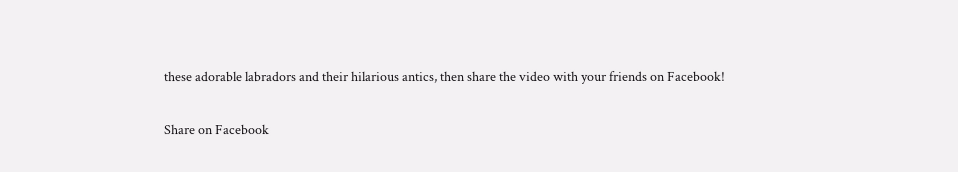these adorable labradors and their hilarious antics, then share the video with your friends on Facebook!

Share on Facebook